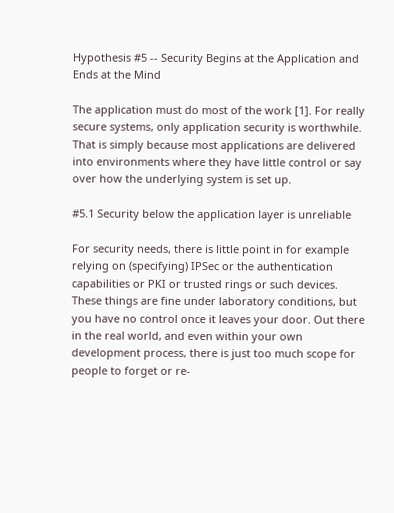Hypothesis #5 -- Security Begins at the Application and Ends at the Mind

The application must do most of the work [1]. For really secure systems, only application security is worthwhile. That is simply because most applications are delivered into environments where they have little control or say over how the underlying system is set up.

#5.1 Security below the application layer is unreliable

For security needs, there is little point in for example relying on (specifying) IPSec or the authentication capabilities or PKI or trusted rings or such devices. These things are fine under laboratory conditions, but you have no control once it leaves your door. Out there in the real world, and even within your own development process, there is just too much scope for people to forget or re-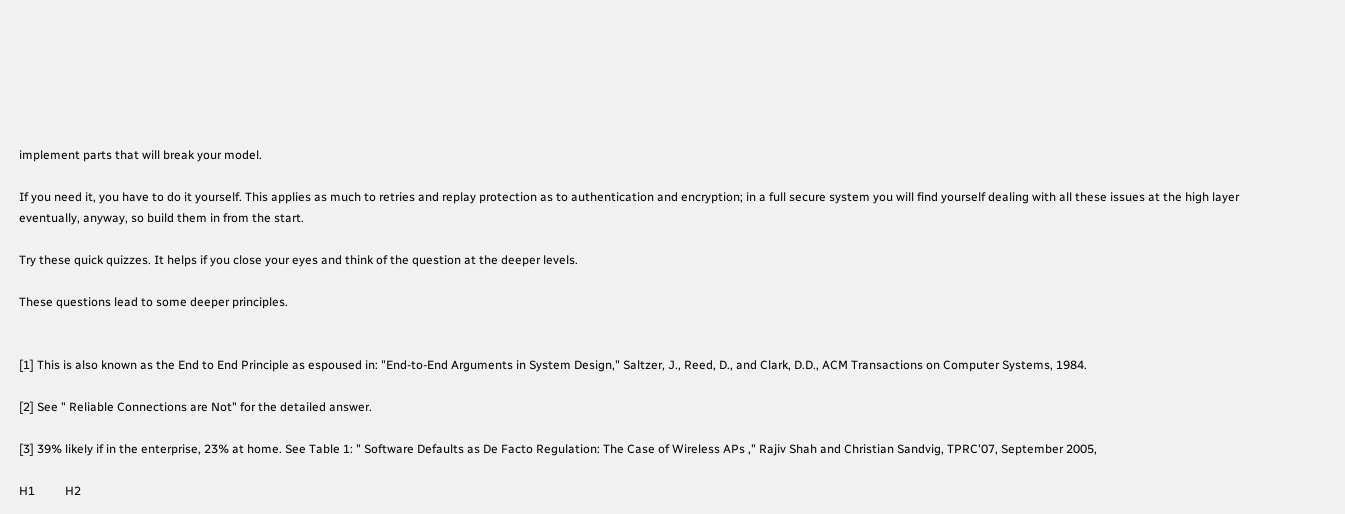implement parts that will break your model.

If you need it, you have to do it yourself. This applies as much to retries and replay protection as to authentication and encryption; in a full secure system you will find yourself dealing with all these issues at the high layer eventually, anyway, so build them in from the start.

Try these quick quizzes. It helps if you close your eyes and think of the question at the deeper levels.

These questions lead to some deeper principles.


[1] This is also known as the End to End Principle as espoused in: "End-to-End Arguments in System Design," Saltzer, J., Reed, D., and Clark, D.D., ACM Transactions on Computer Systems, 1984.

[2] See " Reliable Connections are Not" for the detailed answer.

[3] 39% likely if in the enterprise, 23% at home. See Table 1: " Software Defaults as De Facto Regulation: The Case of Wireless APs ," Rajiv Shah and Christian Sandvig, TPRC'07, September 2005,

H1          H2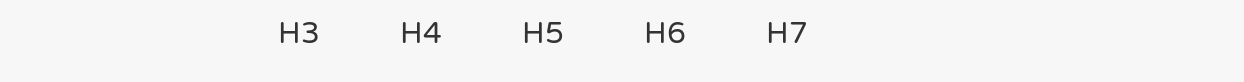H3          H4          H5          H6          H7